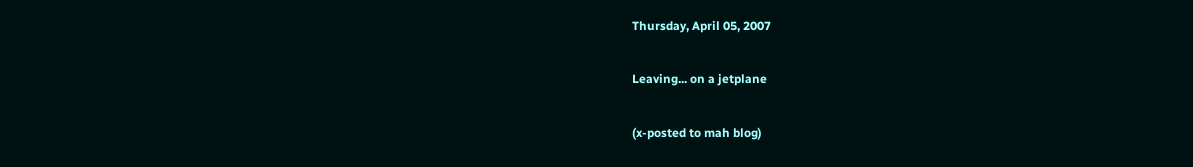Thursday, April 05, 2007

Leaving... on a jetplane

(x-posted to mah blog)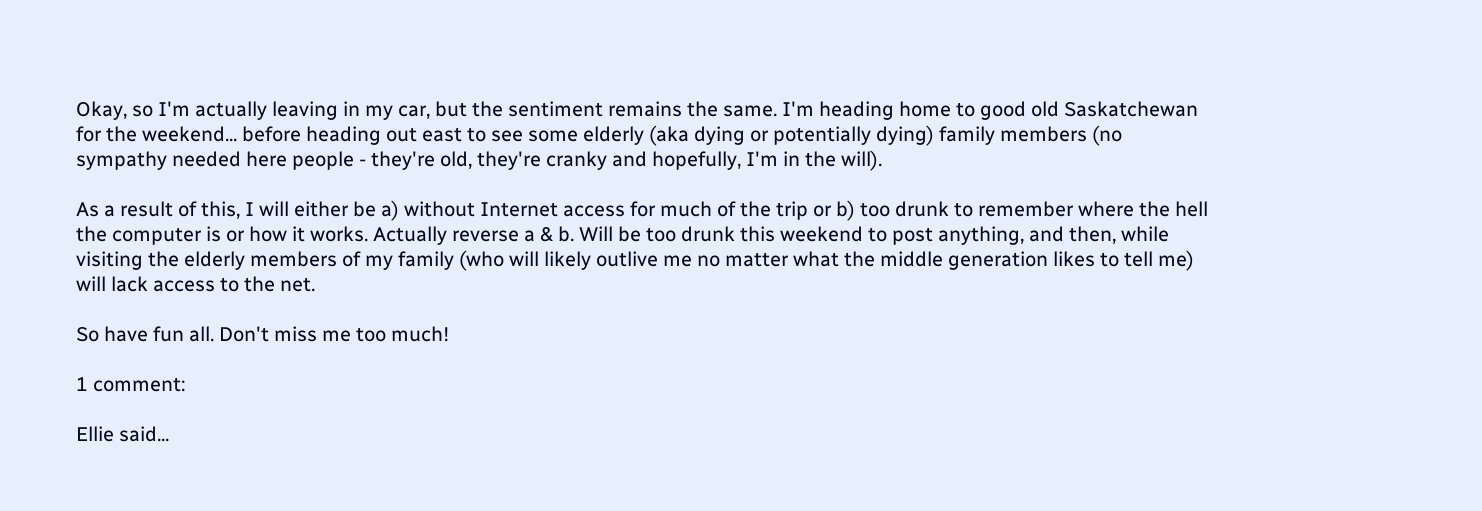Okay, so I'm actually leaving in my car, but the sentiment remains the same. I'm heading home to good old Saskatchewan for the weekend... before heading out east to see some elderly (aka dying or potentially dying) family members (no sympathy needed here people - they're old, they're cranky and hopefully, I'm in the will).

As a result of this, I will either be a) without Internet access for much of the trip or b) too drunk to remember where the hell the computer is or how it works. Actually reverse a & b. Will be too drunk this weekend to post anything, and then, while visiting the elderly members of my family (who will likely outlive me no matter what the middle generation likes to tell me) will lack access to the net.

So have fun all. Don't miss me too much!

1 comment:

Ellie said...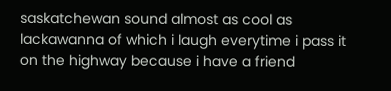saskatchewan sound almost as cool as lackawanna of which i laugh everytime i pass it on the highway because i have a friend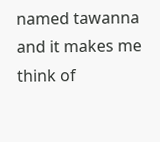named tawanna and it makes me think of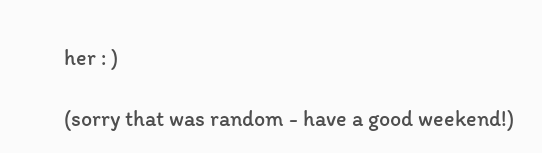her : )

(sorry that was random - have a good weekend!)